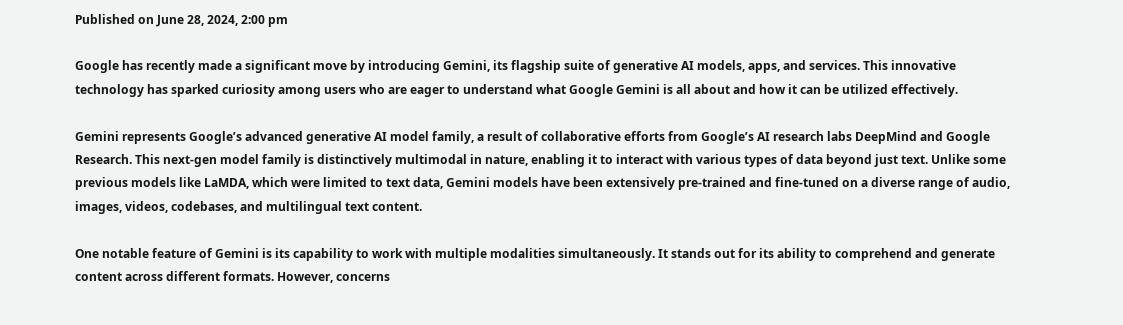Published on June 28, 2024, 2:00 pm

Google has recently made a significant move by introducing Gemini, its flagship suite of generative AI models, apps, and services. This innovative technology has sparked curiosity among users who are eager to understand what Google Gemini is all about and how it can be utilized effectively.

Gemini represents Google’s advanced generative AI model family, a result of collaborative efforts from Google’s AI research labs DeepMind and Google Research. This next-gen model family is distinctively multimodal in nature, enabling it to interact with various types of data beyond just text. Unlike some previous models like LaMDA, which were limited to text data, Gemini models have been extensively pre-trained and fine-tuned on a diverse range of audio, images, videos, codebases, and multilingual text content.

One notable feature of Gemini is its capability to work with multiple modalities simultaneously. It stands out for its ability to comprehend and generate content across different formats. However, concerns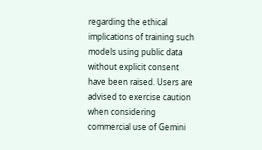regarding the ethical implications of training such models using public data without explicit consent have been raised. Users are advised to exercise caution when considering commercial use of Gemini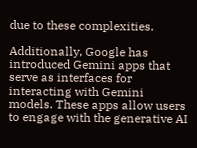due to these complexities.

Additionally, Google has introduced Gemini apps that serve as interfaces for interacting with Gemini models. These apps allow users to engage with the generative AI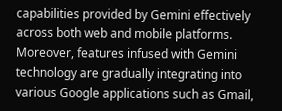capabilities provided by Gemini effectively across both web and mobile platforms. Moreover, features infused with Gemini technology are gradually integrating into various Google applications such as Gmail,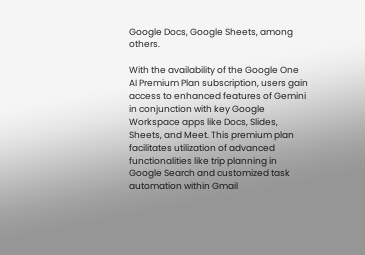Google Docs, Google Sheets, among others.

With the availability of the Google One AI Premium Plan subscription, users gain access to enhanced features of Gemini in conjunction with key Google Workspace apps like Docs, Slides, Sheets, and Meet. This premium plan facilitates utilization of advanced functionalities like trip planning in Google Search and customized task automation within Gmail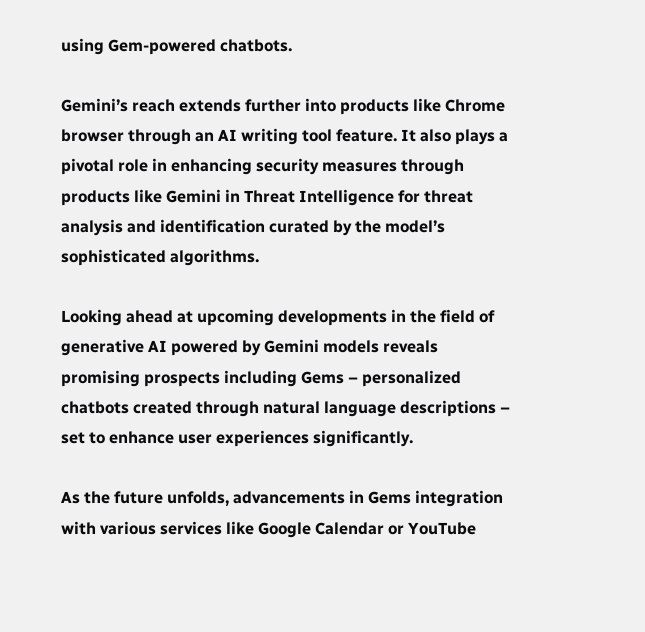using Gem-powered chatbots.

Gemini’s reach extends further into products like Chrome browser through an AI writing tool feature. It also plays a pivotal role in enhancing security measures through products like Gemini in Threat Intelligence for threat analysis and identification curated by the model’s sophisticated algorithms.

Looking ahead at upcoming developments in the field of generative AI powered by Gemini models reveals promising prospects including Gems – personalized chatbots created through natural language descriptions – set to enhance user experiences significantly.

As the future unfolds, advancements in Gems integration with various services like Google Calendar or YouTube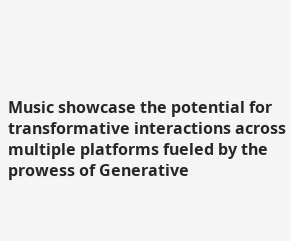Music showcase the potential for transformative interactions across multiple platforms fueled by the prowess of Generative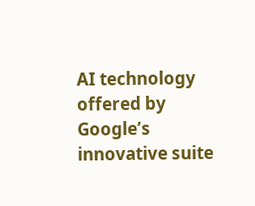AI technology offered by Google’s innovative suite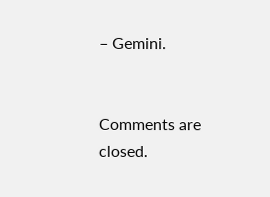– Gemini.


Comments are closed.